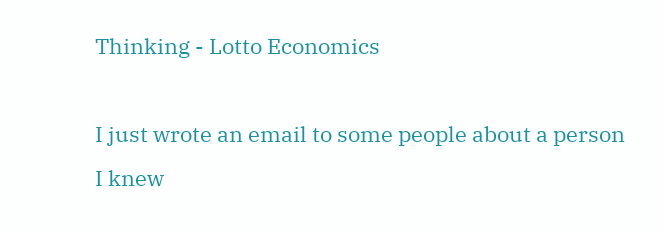Thinking - Lotto Economics

I just wrote an email to some people about a person I knew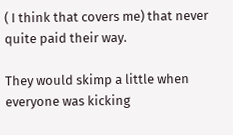( I think that covers me) that never quite paid their way.

They would skimp a little when everyone was kicking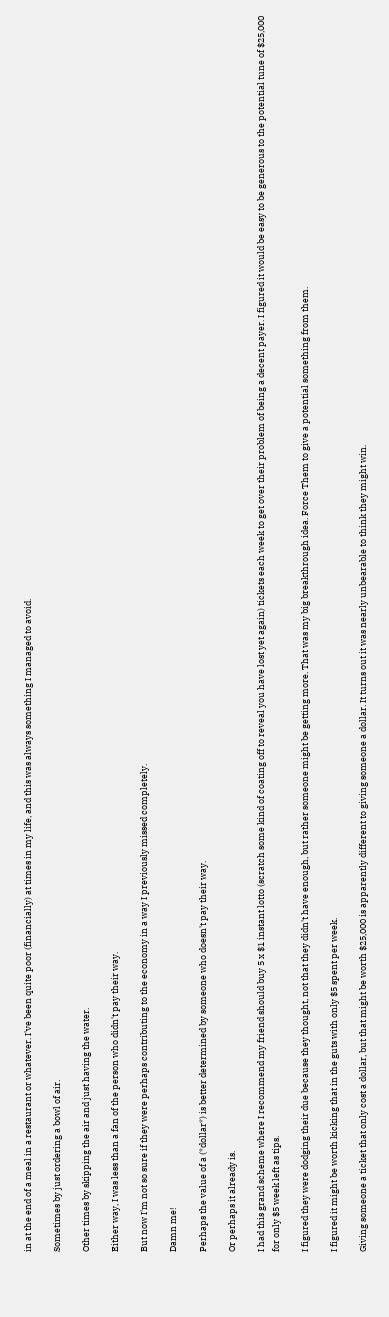in at the end of a meal in a restaurant or whatever. I've been quite poor (financially) at times in my life, and this was always something I managed to avoid.

Sometimes by just ordering a bowl of air.

Other times by skipping the air and just having the water.

Either way, I was less than a fan of the person who didn't pay their way.

But now I'm not so sure if they were perhaps contributing to the economy in a way I previously missed completely.

Damn me!

Perhaps the value of a (*dollar*) is better determined by someone who doesn't pay their way.

Or perhaps it already is.

I had this grand scheme where I recommend my friend should buy 5 x $1 instant lotto (scratch some kind of coating off to reveal you have lost yet again) tickets each week to get over their problem of being a decent payer. I figured it would be easy to be generous to the potential tune of $25,000 for only $5 week left as tips.

I figured they were dodging their due because they thought, not that they didn't have enough, but rather someone might be getting more. That was my big breakthrough idea. Force Them to give a potential something from them.

I figured it might be worth kicking that in the guts with only $5 spent per week.

Giving someone a ticket that only cost a dollar, but that might be worth $25,000 is apparently different to giving someone a dollar. It turns out it was nearly unbearable to think they might win.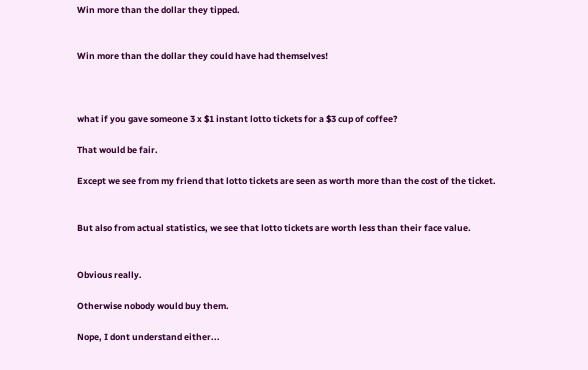Win more than the dollar they tipped.


Win more than the dollar they could have had themselves!



what if you gave someone 3 x $1 instant lotto tickets for a $3 cup of coffee?

That would be fair.

Except we see from my friend that lotto tickets are seen as worth more than the cost of the ticket.


But also from actual statistics, we see that lotto tickets are worth less than their face value.


Obvious really.

Otherwise nobody would buy them.

Nope, I dont understand either...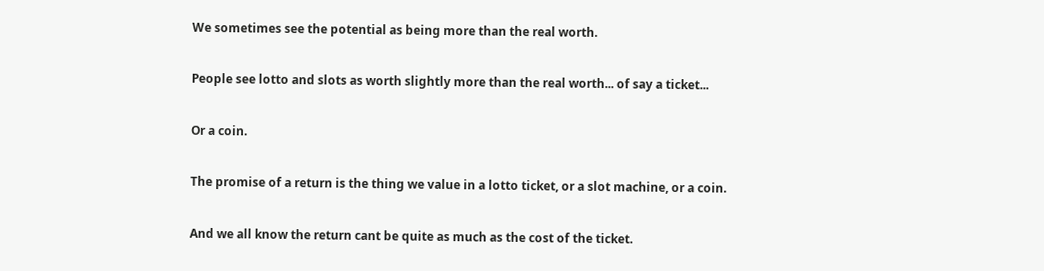We sometimes see the potential as being more than the real worth.

People see lotto and slots as worth slightly more than the real worth... of say a ticket...

Or a coin.

The promise of a return is the thing we value in a lotto ticket, or a slot machine, or a coin.

And we all know the return cant be quite as much as the cost of the ticket.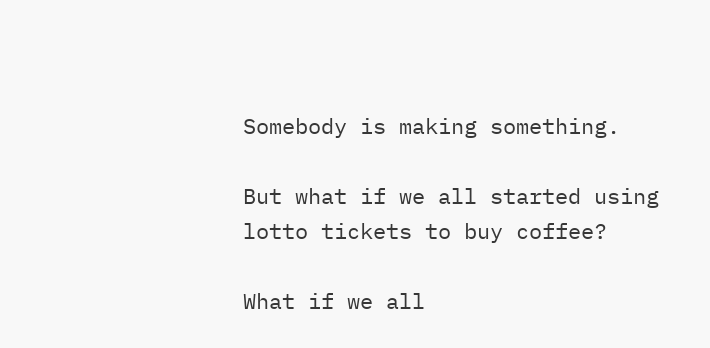Somebody is making something.

But what if we all started using lotto tickets to buy coffee?

What if we all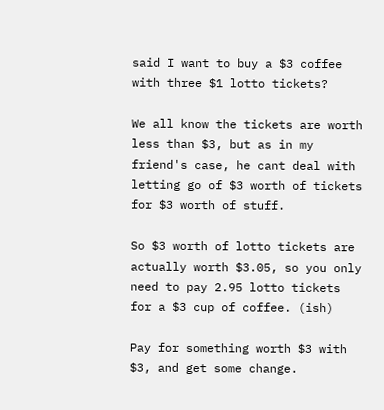said I want to buy a $3 coffee with three $1 lotto tickets?

We all know the tickets are worth less than $3, but as in my friend's case, he cant deal with letting go of $3 worth of tickets for $3 worth of stuff.

So $3 worth of lotto tickets are actually worth $3.05, so you only need to pay 2.95 lotto tickets for a $3 cup of coffee. (ish)

Pay for something worth $3 with $3, and get some change.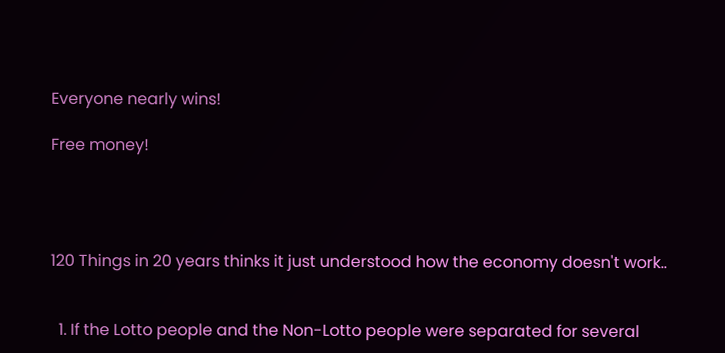Everyone nearly wins!

Free money!




120 Things in 20 years thinks it just understood how the economy doesn't work..


  1. If the Lotto people and the Non-Lotto people were separated for several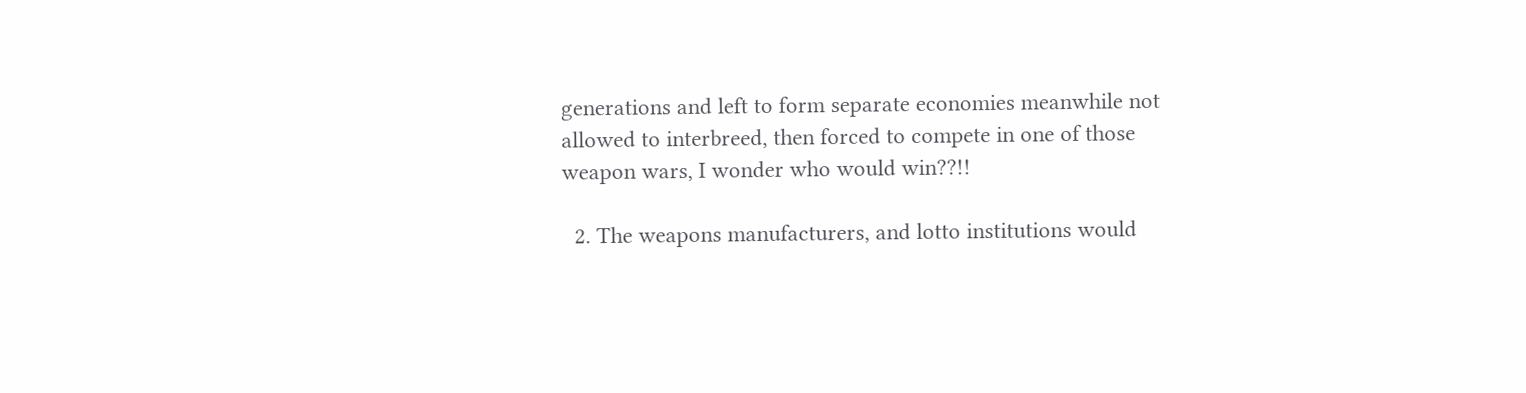generations and left to form separate economies meanwhile not allowed to interbreed, then forced to compete in one of those weapon wars, I wonder who would win??!!

  2. The weapons manufacturers, and lotto institutions would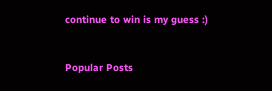continue to win is my guess :)


Popular Posts